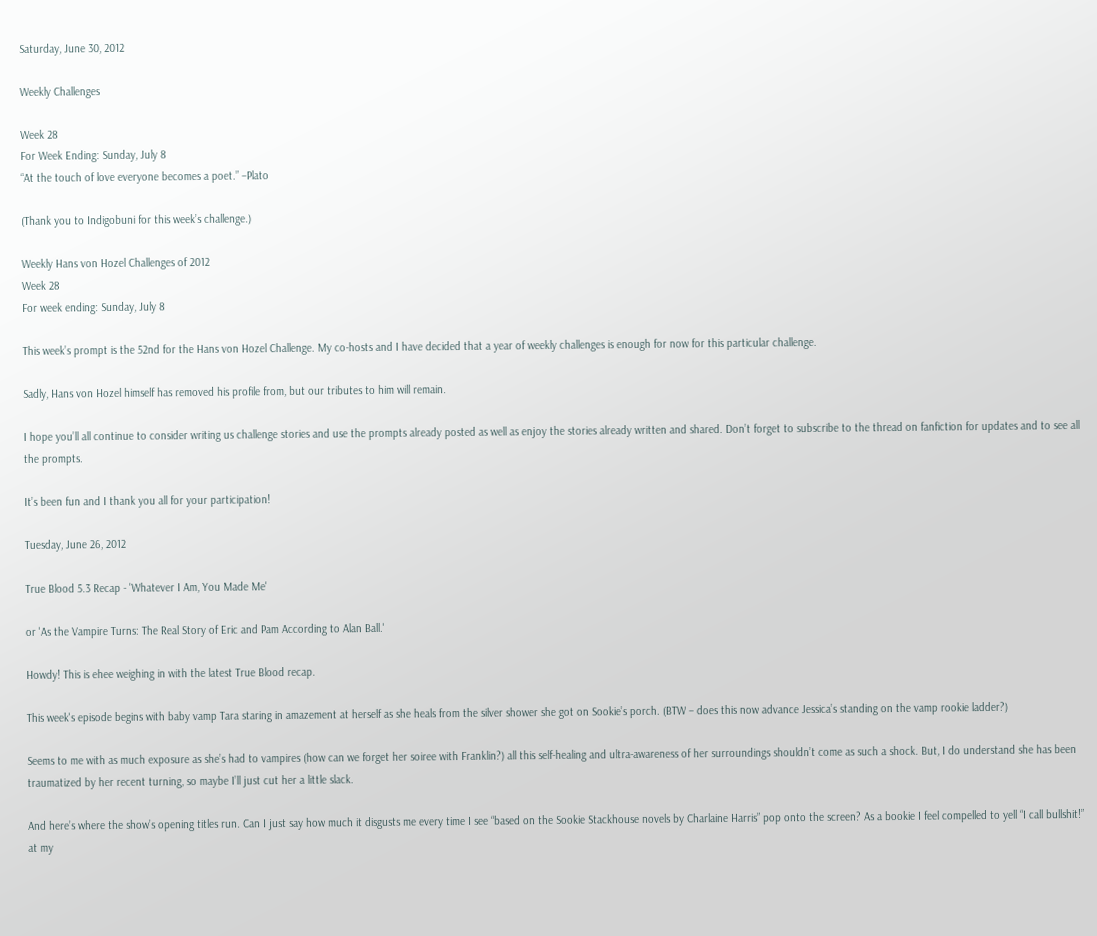Saturday, June 30, 2012

Weekly Challenges

Week 28
For Week Ending: Sunday, July 8
“At the touch of love everyone becomes a poet.” –Plato

(Thank you to Indigobuni for this week’s challenge.)

Weekly Hans von Hozel Challenges of 2012
Week 28
For week ending: Sunday, July 8

This week’s prompt is the 52nd for the Hans von Hozel Challenge. My co-hosts and I have decided that a year of weekly challenges is enough for now for this particular challenge.

Sadly, Hans von Hozel himself has removed his profile from, but our tributes to him will remain.

I hope you’ll all continue to consider writing us challenge stories and use the prompts already posted as well as enjoy the stories already written and shared. Don’t forget to subscribe to the thread on fanfiction for updates and to see all the prompts.

It’s been fun and I thank you all for your participation!

Tuesday, June 26, 2012

True Blood 5.3 Recap - 'Whatever I Am, You Made Me'

or 'As the Vampire Turns: The Real Story of Eric and Pam According to Alan Ball.'

Howdy! This is ehee weighing in with the latest True Blood recap.

This week's episode begins with baby vamp Tara staring in amazement at herself as she heals from the silver shower she got on Sookie’s porch. (BTW – does this now advance Jessica’s standing on the vamp rookie ladder?)

Seems to me with as much exposure as she’s had to vampires (how can we forget her soiree with Franklin?) all this self-healing and ultra-awareness of her surroundings shouldn’t come as such a shock. But, I do understand she has been traumatized by her recent turning, so maybe I’ll just cut her a little slack.

And here’s where the show’s opening titles run. Can I just say how much it disgusts me every time I see “based on the Sookie Stackhouse novels by Charlaine Harris” pop onto the screen? As a bookie I feel compelled to yell “I call bullshit!” at my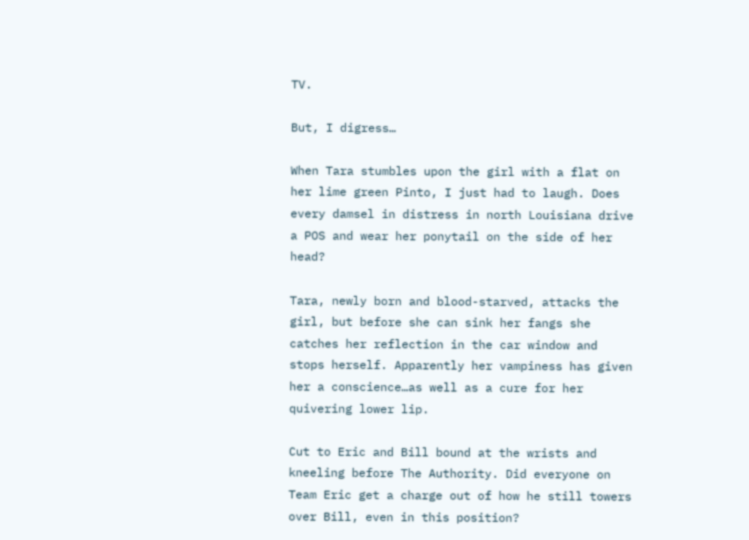TV.

But, I digress…

When Tara stumbles upon the girl with a flat on her lime green Pinto, I just had to laugh. Does every damsel in distress in north Louisiana drive a POS and wear her ponytail on the side of her head?

Tara, newly born and blood-starved, attacks the girl, but before she can sink her fangs she catches her reflection in the car window and stops herself. Apparently her vampiness has given her a conscience…as well as a cure for her quivering lower lip.

Cut to Eric and Bill bound at the wrists and kneeling before The Authority. Did everyone on Team Eric get a charge out of how he still towers over Bill, even in this position?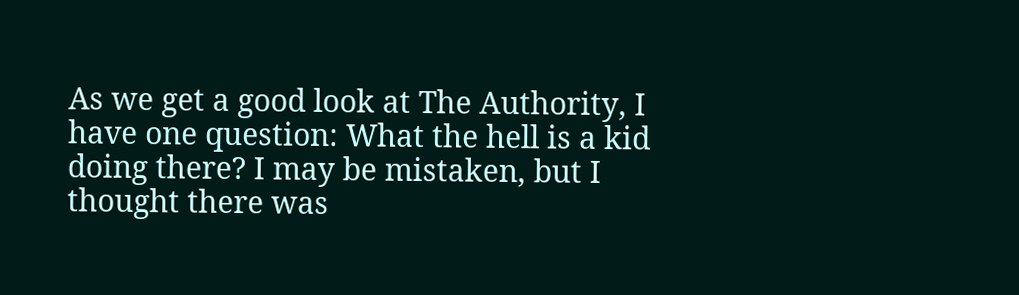As we get a good look at The Authority, I have one question: What the hell is a kid doing there? I may be mistaken, but I thought there was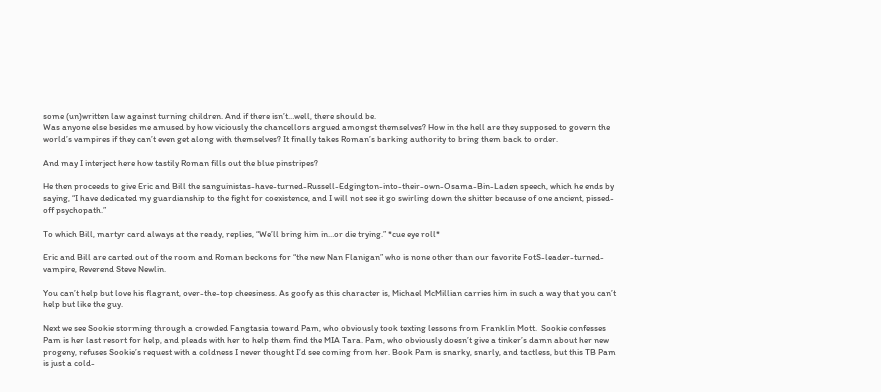some (un)written law against turning children. And if there isn’t…well, there should be.
Was anyone else besides me amused by how viciously the chancellors argued amongst themselves? How in the hell are they supposed to govern the world’s vampires if they can’t even get along with themselves? It finally takes Roman’s barking authority to bring them back to order.

And may I interject here how tastily Roman fills out the blue pinstripes?

He then proceeds to give Eric and Bill the sanguinistas-have-turned-Russell-Edgington-into-their-own-Osama-Bin-Laden speech, which he ends by saying, “I have dedicated my guardianship to the fight for coexistence, and I will not see it go swirling down the shitter because of one ancient, pissed-off psychopath.”

To which Bill, martyr card always at the ready, replies, “We’ll bring him in…or die trying.” *cue eye roll*

Eric and Bill are carted out of the room and Roman beckons for “the new Nan Flanigan” who is none other than our favorite FotS-leader-turned-vampire, Reverend Steve Newlin.

You can’t help but love his flagrant, over-the-top cheesiness. As goofy as this character is, Michael McMillian carries him in such a way that you can’t help but like the guy.

Next we see Sookie storming through a crowded Fangtasia toward Pam, who obviously took texting lessons from Franklin Mott.  Sookie confesses Pam is her last resort for help, and pleads with her to help them find the MIA Tara. Pam, who obviously doesn’t give a tinker’s damn about her new progeny, refuses Sookie’s request with a coldness I never thought I’d see coming from her. Book Pam is snarky, snarly, and tactless, but this TB Pam is just a cold-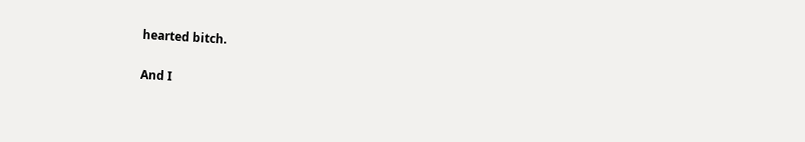hearted bitch.

And I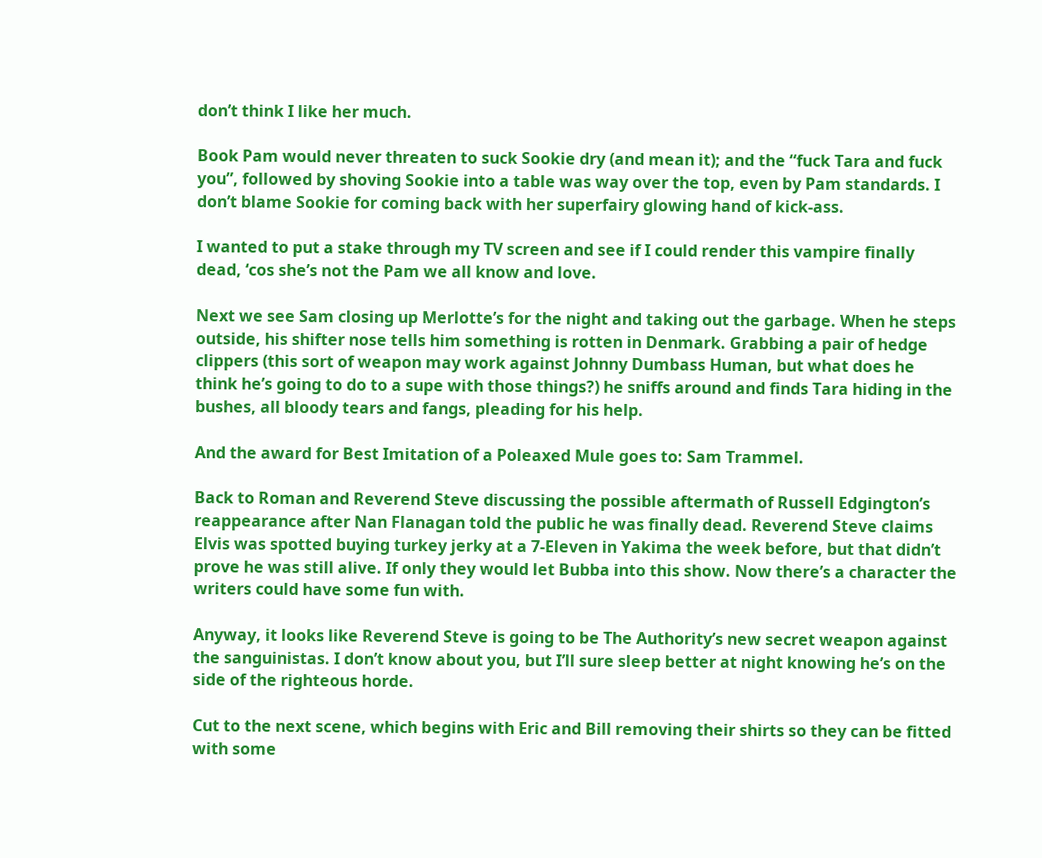don’t think I like her much.

Book Pam would never threaten to suck Sookie dry (and mean it); and the “fuck Tara and fuck you”, followed by shoving Sookie into a table was way over the top, even by Pam standards. I don’t blame Sookie for coming back with her superfairy glowing hand of kick-ass.

I wanted to put a stake through my TV screen and see if I could render this vampire finally dead, ‘cos she’s not the Pam we all know and love.

Next we see Sam closing up Merlotte’s for the night and taking out the garbage. When he steps outside, his shifter nose tells him something is rotten in Denmark. Grabbing a pair of hedge clippers (this sort of weapon may work against Johnny Dumbass Human, but what does he think he’s going to do to a supe with those things?) he sniffs around and finds Tara hiding in the bushes, all bloody tears and fangs, pleading for his help.

And the award for Best Imitation of a Poleaxed Mule goes to: Sam Trammel.

Back to Roman and Reverend Steve discussing the possible aftermath of Russell Edgington’s reappearance after Nan Flanagan told the public he was finally dead. Reverend Steve claims Elvis was spotted buying turkey jerky at a 7-Eleven in Yakima the week before, but that didn’t prove he was still alive. If only they would let Bubba into this show. Now there’s a character the writers could have some fun with.

Anyway, it looks like Reverend Steve is going to be The Authority’s new secret weapon against the sanguinistas. I don’t know about you, but I’ll sure sleep better at night knowing he’s on the side of the righteous horde.

Cut to the next scene, which begins with Eric and Bill removing their shirts so they can be fitted with some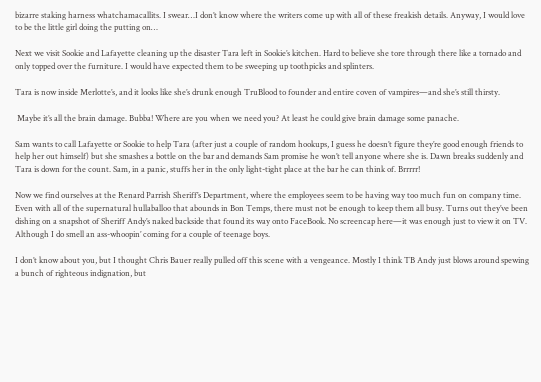bizarre staking harness whatchamacallits. I swear…I don’t know where the writers come up with all of these freakish details. Anyway, I would love to be the little girl doing the putting on…

Next we visit Sookie and Lafayette cleaning up the disaster Tara left in Sookie’s kitchen. Hard to believe she tore through there like a tornado and only topped over the furniture. I would have expected them to be sweeping up toothpicks and splinters.

Tara is now inside Merlotte’s, and it looks like she’s drunk enough TruBlood to founder and entire coven of vampires—and she’s still thirsty.

 Maybe it’s all the brain damage. Bubba! Where are you when we need you? At least he could give brain damage some panache.

Sam wants to call Lafayette or Sookie to help Tara (after just a couple of random hookups, I guess he doesn’t figure they’re good enough friends to help her out himself) but she smashes a bottle on the bar and demands Sam promise he won’t tell anyone where she is. Dawn breaks suddenly and Tara is down for the count. Sam, in a panic, stuffs her in the only light-tight place at the bar he can think of. Brrrrr!

Now we find ourselves at the Renard Parrish Sheriff’s Department, where the employees seem to be having way too much fun on company time. Even with all of the supernatural hullaballoo that abounds in Bon Temps, there must not be enough to keep them all busy. Turns out they’ve been dishing on a snapshot of Sheriff Andy’s naked backside that found its way onto FaceBook. No screencap here—it was enough just to view it on TV.  Although I do smell an ass-whoopin’ coming for a couple of teenage boys.

I don’t know about you, but I thought Chris Bauer really pulled off this scene with a vengeance. Mostly I think TB Andy just blows around spewing a bunch of righteous indignation, but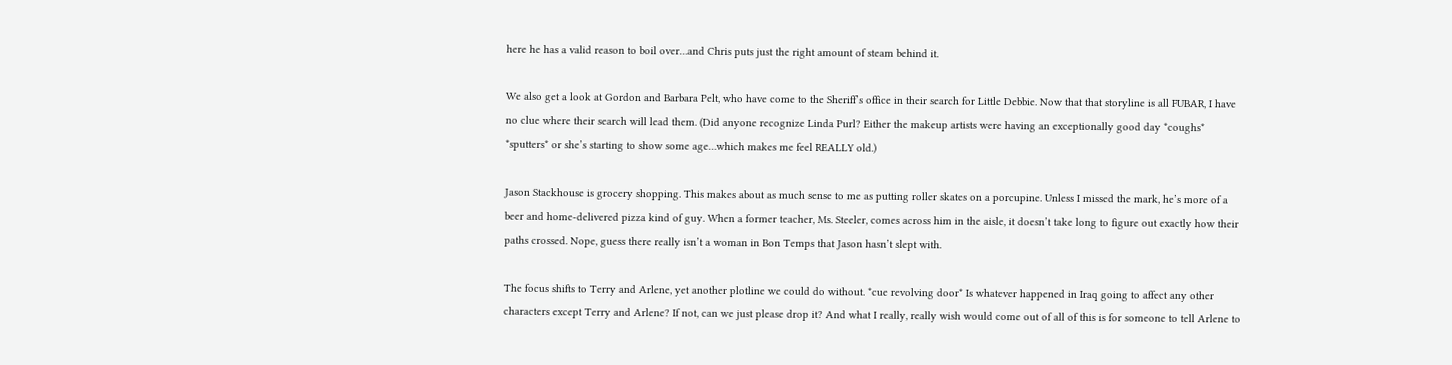here he has a valid reason to boil over…and Chris puts just the right amount of steam behind it.

We also get a look at Gordon and Barbara Pelt, who have come to the Sheriff’s office in their search for Little Debbie. Now that that storyline is all FUBAR, I have no clue where their search will lead them. (Did anyone recognize Linda Purl? Either the makeup artists were having an exceptionally good day *coughs* *sputters* or she’s starting to show some age…which makes me feel REALLY old.)

Jason Stackhouse is grocery shopping. This makes about as much sense to me as putting roller skates on a porcupine. Unless I missed the mark, he’s more of a beer and home-delivered pizza kind of guy. When a former teacher, Ms. Steeler, comes across him in the aisle, it doesn’t take long to figure out exactly how their paths crossed. Nope, guess there really isn’t a woman in Bon Temps that Jason hasn’t slept with.

The focus shifts to Terry and Arlene, yet another plotline we could do without. *cue revolving door* Is whatever happened in Iraq going to affect any other characters except Terry and Arlene? If not, can we just please drop it? And what I really, really wish would come out of all of this is for someone to tell Arlene to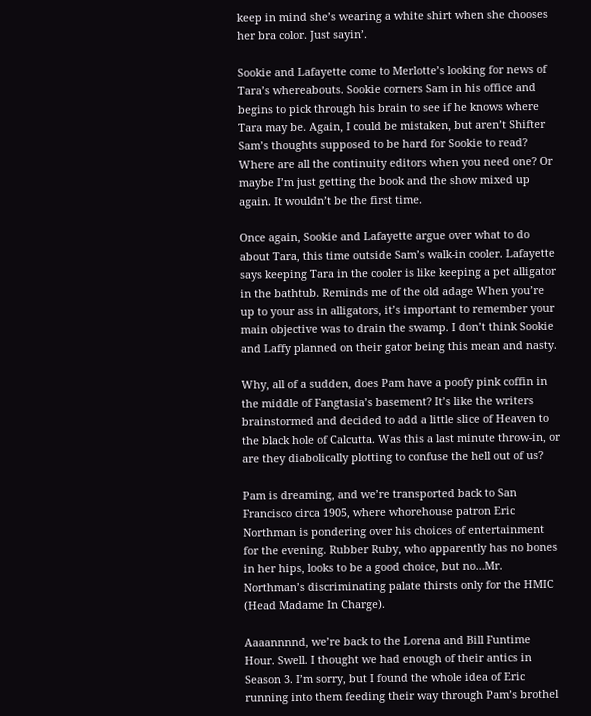keep in mind she’s wearing a white shirt when she chooses her bra color. Just sayin’.

Sookie and Lafayette come to Merlotte’s looking for news of Tara’s whereabouts. Sookie corners Sam in his office and begins to pick through his brain to see if he knows where Tara may be. Again, I could be mistaken, but aren’t Shifter Sam’s thoughts supposed to be hard for Sookie to read? Where are all the continuity editors when you need one? Or maybe I’m just getting the book and the show mixed up again. It wouldn’t be the first time.

Once again, Sookie and Lafayette argue over what to do about Tara, this time outside Sam’s walk-in cooler. Lafayette says keeping Tara in the cooler is like keeping a pet alligator in the bathtub. Reminds me of the old adage When you’re up to your ass in alligators, it’s important to remember your main objective was to drain the swamp. I don’t think Sookie and Laffy planned on their gator being this mean and nasty.

Why, all of a sudden, does Pam have a poofy pink coffin in the middle of Fangtasia’s basement? It’s like the writers brainstormed and decided to add a little slice of Heaven to the black hole of Calcutta. Was this a last minute throw-in, or are they diabolically plotting to confuse the hell out of us?

Pam is dreaming, and we’re transported back to San Francisco circa 1905, where whorehouse patron Eric Northman is pondering over his choices of entertainment for the evening. Rubber Ruby, who apparently has no bones in her hips, looks to be a good choice, but no…Mr. Northman’s discriminating palate thirsts only for the HMIC (Head Madame In Charge).

Aaaannnnd, we’re back to the Lorena and Bill Funtime Hour. Swell. I thought we had enough of their antics in Season 3. I’m sorry, but I found the whole idea of Eric running into them feeding their way through Pam’s brothel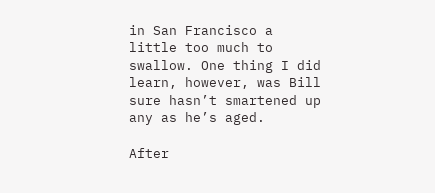in San Francisco a little too much to swallow. One thing I did learn, however, was Bill sure hasn’t smartened up any as he’s aged.

After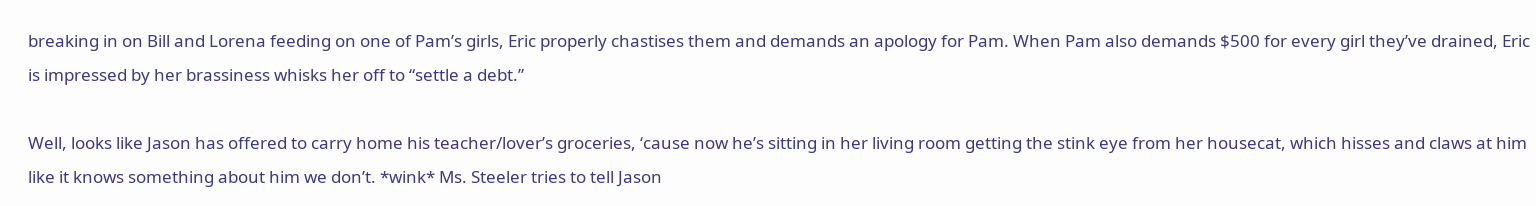breaking in on Bill and Lorena feeding on one of Pam’s girls, Eric properly chastises them and demands an apology for Pam. When Pam also demands $500 for every girl they’ve drained, Eric is impressed by her brassiness whisks her off to “settle a debt.”

Well, looks like Jason has offered to carry home his teacher/lover’s groceries, ‘cause now he’s sitting in her living room getting the stink eye from her housecat, which hisses and claws at him like it knows something about him we don’t. *wink* Ms. Steeler tries to tell Jason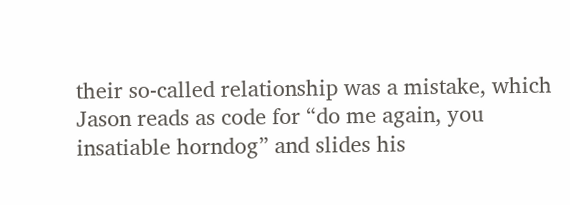their so-called relationship was a mistake, which Jason reads as code for “do me again, you insatiable horndog” and slides his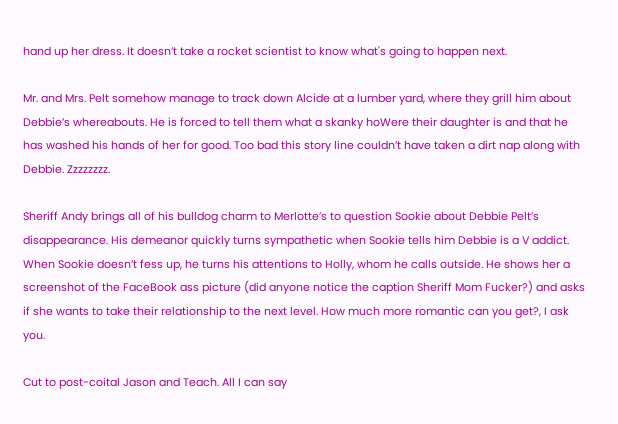hand up her dress. It doesn’t take a rocket scientist to know what's going to happen next.

Mr. and Mrs. Pelt somehow manage to track down Alcide at a lumber yard, where they grill him about Debbie’s whereabouts. He is forced to tell them what a skanky hoWere their daughter is and that he has washed his hands of her for good. Too bad this story line couldn’t have taken a dirt nap along with Debbie. Zzzzzzzz.

Sheriff Andy brings all of his bulldog charm to Merlotte’s to question Sookie about Debbie Pelt’s disappearance. His demeanor quickly turns sympathetic when Sookie tells him Debbie is a V addict. When Sookie doesn’t fess up, he turns his attentions to Holly, whom he calls outside. He shows her a screenshot of the FaceBook ass picture (did anyone notice the caption Sheriff Mom Fucker?) and asks if she wants to take their relationship to the next level. How much more romantic can you get?, I ask you.

Cut to post-coital Jason and Teach. All I can say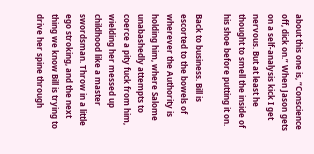about this one is, “Conscience off, dick on.” When Jason gets on a self-analysis kick I get nervous. But at least he thought to smell the inside of his shoe before putting it on.

Back to business. Bill is escorted to the bowels of wherever the Authority is holding him, where Salome unabashedly attempts to coerce a pity fuck from him, wielding her messed up childhood like a master swordsman. Throw in a little ego stroking, and the next thing we know Bill is trying to drive her spine through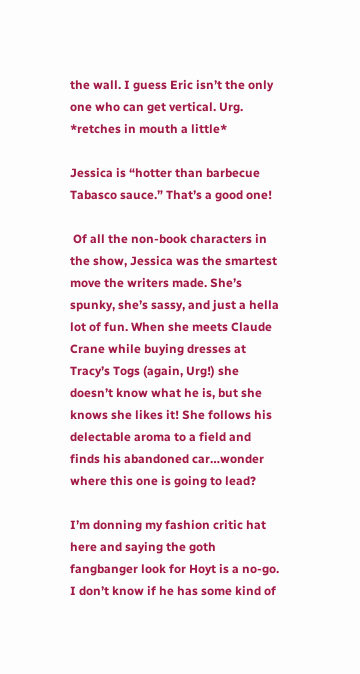the wall. I guess Eric isn’t the only one who can get vertical. Urg. *retches in mouth a little*

Jessica is “hotter than barbecue Tabasco sauce.” That’s a good one!

 Of all the non-book characters in the show, Jessica was the smartest move the writers made. She’s spunky, she’s sassy, and just a hella lot of fun. When she meets Claude Crane while buying dresses at Tracy’s Togs (again, Urg!) she doesn’t know what he is, but she knows she likes it! She follows his delectable aroma to a field and finds his abandoned car…wonder where this one is going to lead?

I’m donning my fashion critic hat here and saying the goth fangbanger look for Hoyt is a no-go. I don’t know if he has some kind of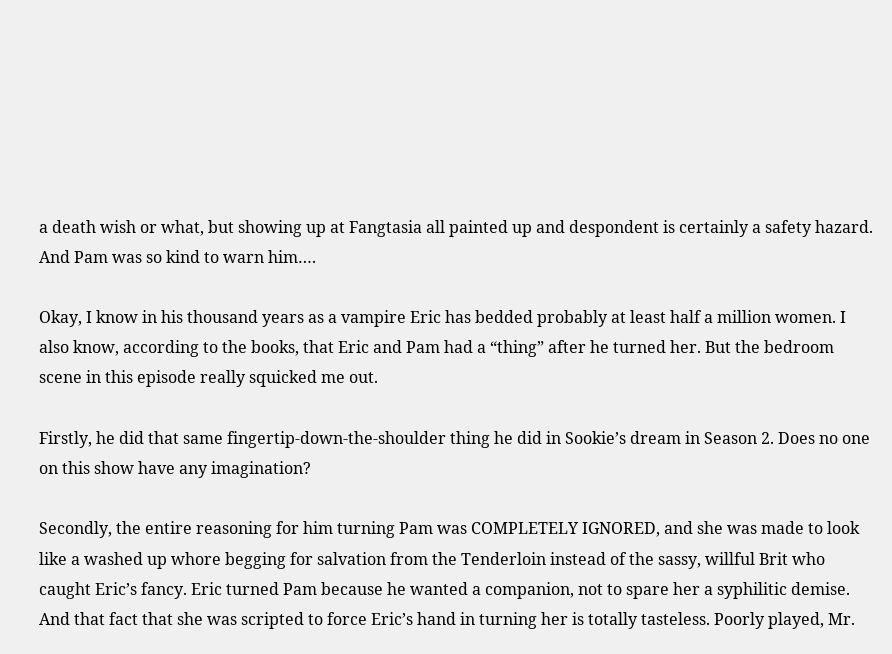a death wish or what, but showing up at Fangtasia all painted up and despondent is certainly a safety hazard. And Pam was so kind to warn him….

Okay, I know in his thousand years as a vampire Eric has bedded probably at least half a million women. I also know, according to the books, that Eric and Pam had a “thing” after he turned her. But the bedroom scene in this episode really squicked me out.

Firstly, he did that same fingertip-down-the-shoulder thing he did in Sookie’s dream in Season 2. Does no one on this show have any imagination?

Secondly, the entire reasoning for him turning Pam was COMPLETELY IGNORED, and she was made to look like a washed up whore begging for salvation from the Tenderloin instead of the sassy, willful Brit who caught Eric’s fancy. Eric turned Pam because he wanted a companion, not to spare her a syphilitic demise. And that fact that she was scripted to force Eric’s hand in turning her is totally tasteless. Poorly played, Mr.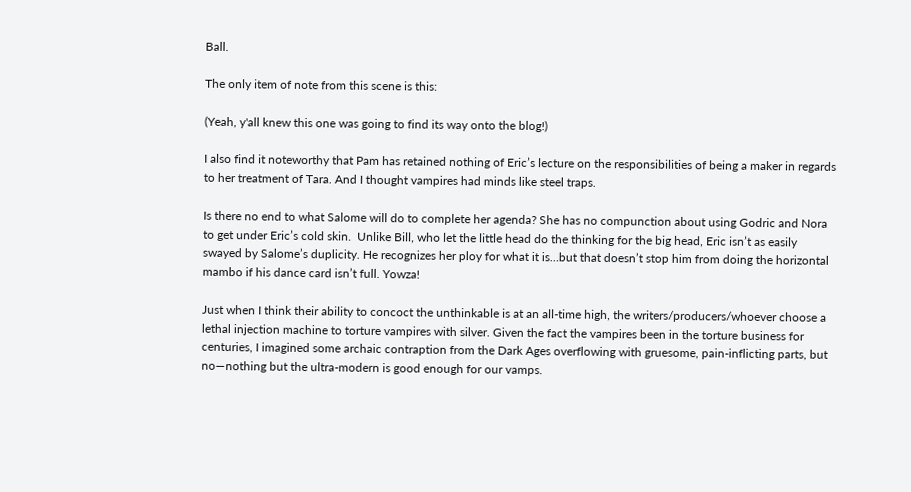Ball.

The only item of note from this scene is this:

(Yeah, y'all knew this one was going to find its way onto the blog!)

I also find it noteworthy that Pam has retained nothing of Eric’s lecture on the responsibilities of being a maker in regards to her treatment of Tara. And I thought vampires had minds like steel traps.

Is there no end to what Salome will do to complete her agenda? She has no compunction about using Godric and Nora to get under Eric’s cold skin.  Unlike Bill, who let the little head do the thinking for the big head, Eric isn’t as easily swayed by Salome’s duplicity. He recognizes her ploy for what it is…but that doesn’t stop him from doing the horizontal mambo if his dance card isn’t full. Yowza!

Just when I think their ability to concoct the unthinkable is at an all-time high, the writers/producers/whoever choose a lethal injection machine to torture vampires with silver. Given the fact the vampires been in the torture business for centuries, I imagined some archaic contraption from the Dark Ages overflowing with gruesome, pain-inflicting parts, but no—nothing but the ultra-modern is good enough for our vamps.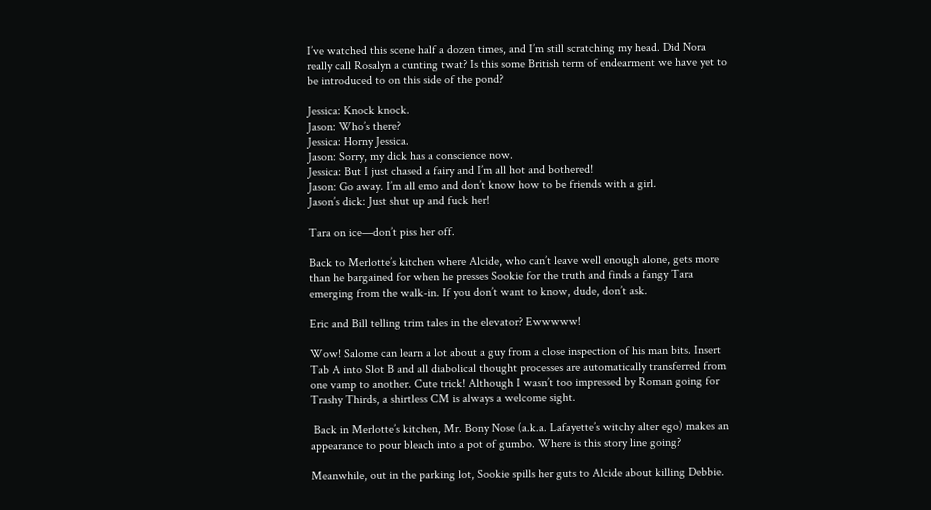I’ve watched this scene half a dozen times, and I’m still scratching my head. Did Nora really call Rosalyn a cunting twat? Is this some British term of endearment we have yet to be introduced to on this side of the pond?

Jessica: Knock knock.
Jason: Who’s there?
Jessica: Horny Jessica.
Jason: Sorry, my dick has a conscience now.
Jessica: But I just chased a fairy and I’m all hot and bothered!
Jason: Go away. I’m all emo and don’t know how to be friends with a girl.
Jason’s dick: Just shut up and fuck her!

Tara on ice—don’t piss her off.

Back to Merlotte’s kitchen where Alcide, who can’t leave well enough alone, gets more than he bargained for when he presses Sookie for the truth and finds a fangy Tara emerging from the walk-in. If you don’t want to know, dude, don’t ask.

Eric and Bill telling trim tales in the elevator? Ewwwww!

Wow! Salome can learn a lot about a guy from a close inspection of his man bits. Insert Tab A into Slot B and all diabolical thought processes are automatically transferred from one vamp to another. Cute trick! Although I wasn’t too impressed by Roman going for Trashy Thirds, a shirtless CM is always a welcome sight.

 Back in Merlotte’s kitchen, Mr. Bony Nose (a.k.a. Lafayette’s witchy alter ego) makes an appearance to pour bleach into a pot of gumbo. Where is this story line going?

Meanwhile, out in the parking lot, Sookie spills her guts to Alcide about killing Debbie.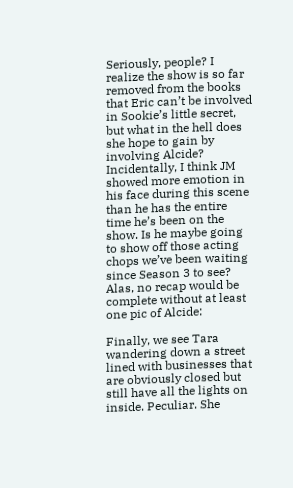Seriously, people? I realize the show is so far removed from the books that Eric can’t be involved in Sookie’s little secret, but what in the hell does she hope to gain by involving Alcide? Incidentally, I think JM showed more emotion in his face during this scene than he has the entire time he’s been on the show. Is he maybe going to show off those acting chops we’ve been waiting since Season 3 to see?
Alas, no recap would be complete without at least one pic of Alcide:

Finally, we see Tara wandering down a street lined with businesses that are obviously closed but still have all the lights on inside. Peculiar. She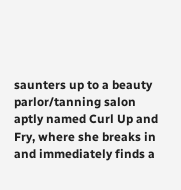saunters up to a beauty parlor/tanning salon aptly named Curl Up and Fry, where she breaks in and immediately finds a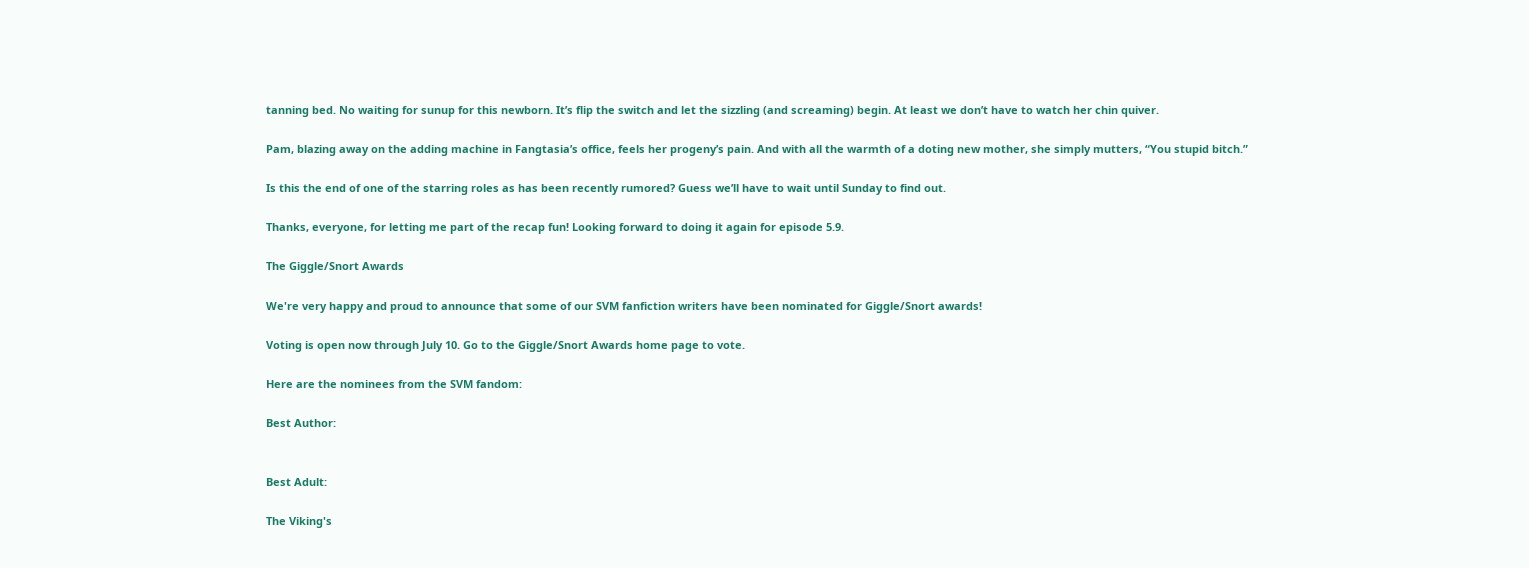tanning bed. No waiting for sunup for this newborn. It’s flip the switch and let the sizzling (and screaming) begin. At least we don’t have to watch her chin quiver.

Pam, blazing away on the adding machine in Fangtasia’s office, feels her progeny’s pain. And with all the warmth of a doting new mother, she simply mutters, “You stupid bitch.”

Is this the end of one of the starring roles as has been recently rumored? Guess we’ll have to wait until Sunday to find out.

Thanks, everyone, for letting me part of the recap fun! Looking forward to doing it again for episode 5.9.

The Giggle/Snort Awards

We're very happy and proud to announce that some of our SVM fanfiction writers have been nominated for Giggle/Snort awards!

Voting is open now through July 10. Go to the Giggle/Snort Awards home page to vote.

Here are the nominees from the SVM fandom:

Best Author:


Best Adult:

The Viking's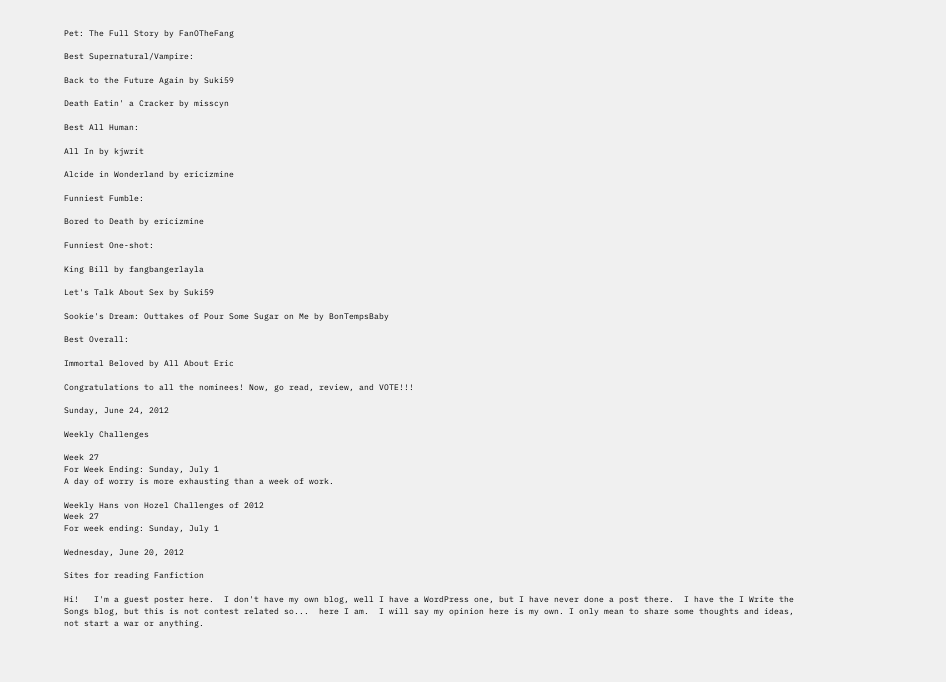Pet: The Full Story by FanOTheFang

Best Supernatural/Vampire:

Back to the Future Again by Suki59

Death Eatin' a Cracker by misscyn

Best All Human:

All In by kjwrit

Alcide in Wonderland by ericizmine

Funniest Fumble:

Bored to Death by ericizmine

Funniest One-shot:

King Bill by fangbangerlayla

Let's Talk About Sex by Suki59

Sookie's Dream: Outtakes of Pour Some Sugar on Me by BonTempsBaby

Best Overall:

Immortal Beloved by All About Eric

Congratulations to all the nominees! Now, go read, review, and VOTE!!!

Sunday, June 24, 2012

Weekly Challenges

Week 27
For Week Ending: Sunday, July 1
A day of worry is more exhausting than a week of work.

Weekly Hans von Hozel Challenges of 2012
Week 27
For week ending: Sunday, July 1

Wednesday, June 20, 2012

Sites for reading Fanfiction

Hi!   I'm a guest poster here.  I don't have my own blog, well I have a WordPress one, but I have never done a post there.  I have the I Write the Songs blog, but this is not contest related so...  here I am.  I will say my opinion here is my own. I only mean to share some thoughts and ideas, not start a war or anything.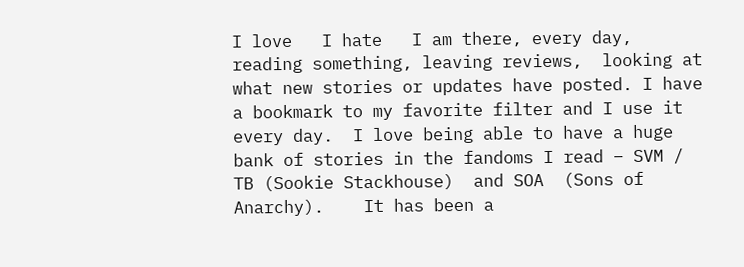I love   I hate   I am there, every day,  reading something, leaving reviews,  looking at what new stories or updates have posted. I have a bookmark to my favorite filter and I use it every day.  I love being able to have a huge bank of stories in the fandoms I read – SVM / TB (Sookie Stackhouse)  and SOA  (Sons of Anarchy).    It has been a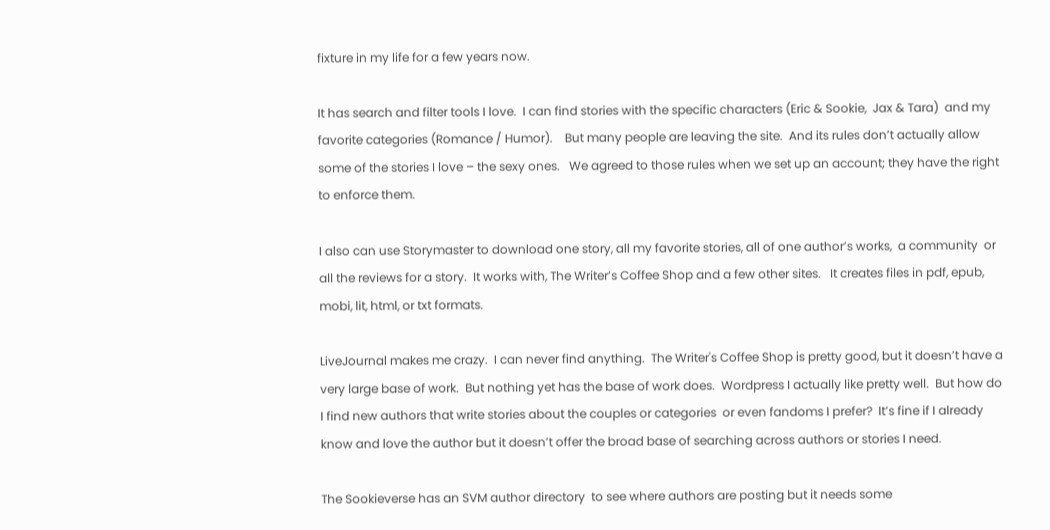fixture in my life for a few years now.

It has search and filter tools I love.  I can find stories with the specific characters (Eric & Sookie,  Jax & Tara)  and my favorite categories (Romance / Humor).    But many people are leaving the site.  And its rules don’t actually allow some of the stories I love – the sexy ones.   We agreed to those rules when we set up an account; they have the right to enforce them.

I also can use Storymaster to download one story, all my favorite stories, all of one author’s works,  a community  or all the reviews for a story.  It works with, The Writer’s Coffee Shop and a few other sites.   It creates files in pdf, epub, mobi, lit, html, or txt formats.

LiveJournal makes me crazy.  I can never find anything.  The Writer's Coffee Shop is pretty good, but it doesn’t have a very large base of work.  But nothing yet has the base of work does.  Wordpress I actually like pretty well.  But how do I find new authors that write stories about the couples or categories  or even fandoms I prefer?  It’s fine if I already know and love the author but it doesn’t offer the broad base of searching across authors or stories I need.

The Sookieverse has an SVM author directory  to see where authors are posting but it needs some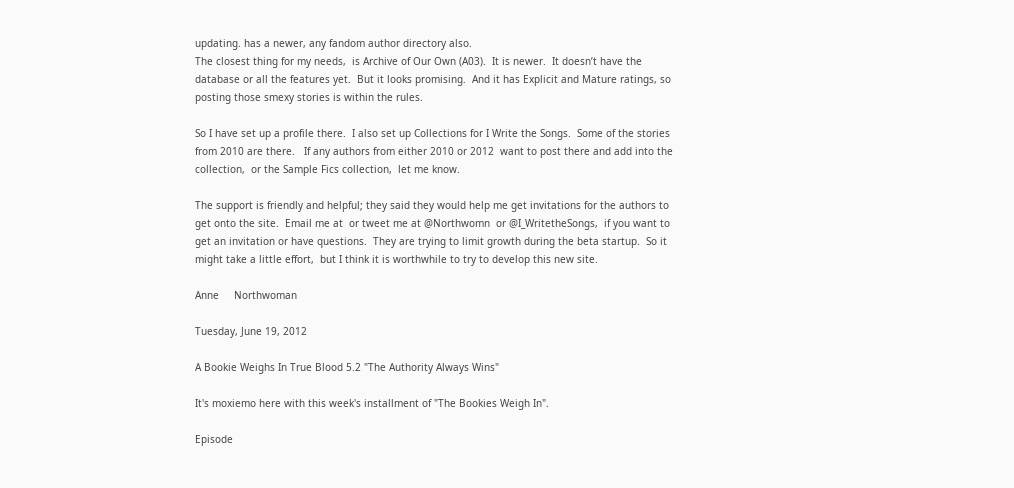updating. has a newer, any fandom author directory also.
The closest thing for my needs,  is Archive of Our Own (A03).  It is newer.  It doesn’t have the database or all the features yet.  But it looks promising.  And it has Explicit and Mature ratings, so posting those smexy stories is within the rules.

So I have set up a profile there.  I also set up Collections for I Write the Songs.  Some of the stories from 2010 are there.   If any authors from either 2010 or 2012  want to post there and add into the collection,  or the Sample Fics collection,  let me know.

The support is friendly and helpful; they said they would help me get invitations for the authors to get onto the site.  Email me at  or tweet me at @Northwomn  or @I_WritetheSongs,  if you want to get an invitation or have questions.  They are trying to limit growth during the beta startup.  So it might take a little effort,  but I think it is worthwhile to try to develop this new site.

Anne     Northwoman

Tuesday, June 19, 2012

A Bookie Weighs In True Blood 5.2 "The Authority Always Wins"

It's moxiemo here with this week's installment of "The Bookies Weigh In".

Episode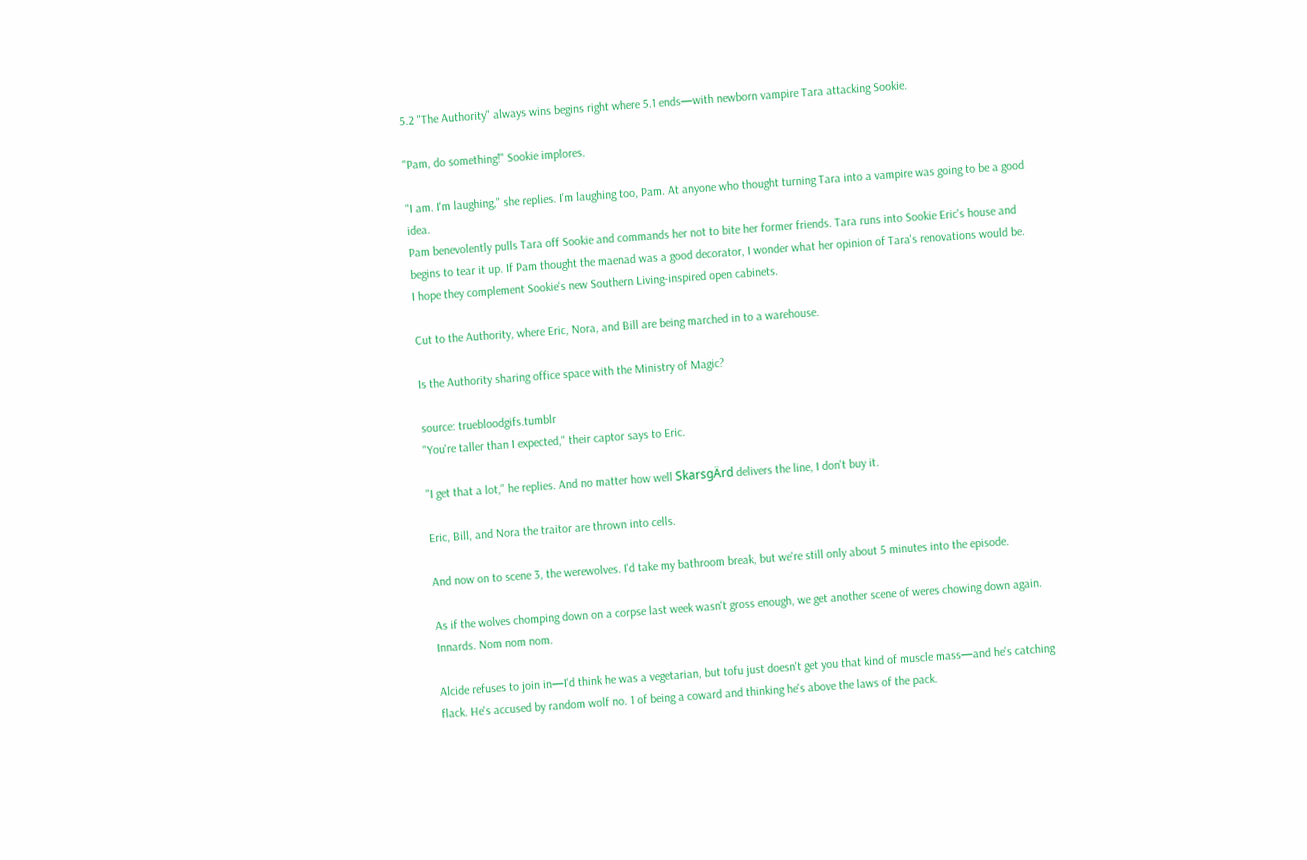5.2 "The Authority" always wins begins right where 5.1 ends—with newborn vampire Tara attacking Sookie.

"Pam, do something!" Sookie implores.

"I am. I'm laughing," she replies. I'm laughing too, Pam. At anyone who thought turning Tara into a vampire was going to be a good idea.
Pam benevolently pulls Tara off Sookie and commands her not to bite her former friends. Tara runs into Sookie Eric's house and begins to tear it up. If Pam thought the maenad was a good decorator, I wonder what her opinion of Tara's renovations would be. I hope they complement Sookie's new Southern Living-inspired open cabinets.

Cut to the Authority, where Eric, Nora, and Bill are being marched in to a warehouse.

Is the Authority sharing office space with the Ministry of Magic?

source: truebloodgifs.tumblr
"You're taller than I expected," their captor says to Eric.

"I get that a lot," he replies. And no matter how well SkarsgÄrd delivers the line, I don't buy it.

Eric, Bill, and Nora the traitor are thrown into cells.

And now on to scene 3, the werewolves. I'd take my bathroom break, but we're still only about 5 minutes into the episode.

As if the wolves chomping down on a corpse last week wasn't gross enough, we get another scene of weres chowing down again. Innards. Nom nom nom.

Alcide refuses to join in—I'd think he was a vegetarian, but tofu just doesn't get you that kind of muscle mass—and he's catching flack. He's accused by random wolf no. 1 of being a coward and thinking he's above the laws of the pack.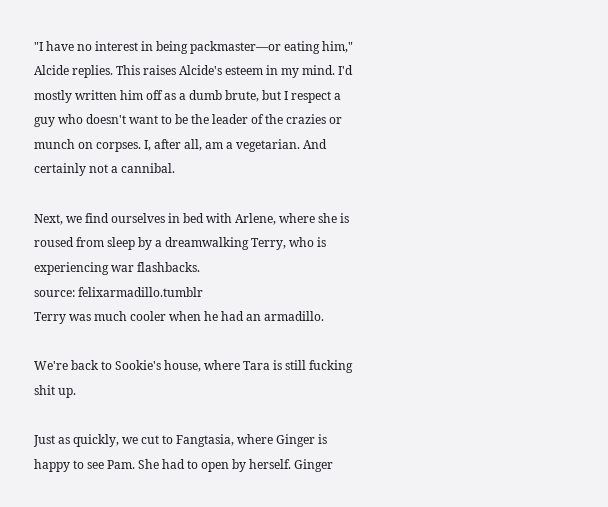"I have no interest in being packmaster—or eating him," Alcide replies. This raises Alcide's esteem in my mind. I'd mostly written him off as a dumb brute, but I respect a guy who doesn't want to be the leader of the crazies or munch on corpses. I, after all, am a vegetarian. And certainly not a cannibal.

Next, we find ourselves in bed with Arlene, where she is roused from sleep by a dreamwalking Terry, who is experiencing war flashbacks.
source: felixarmadillo.tumblr
Terry was much cooler when he had an armadillo.

We're back to Sookie's house, where Tara is still fucking shit up.

Just as quickly, we cut to Fangtasia, where Ginger is happy to see Pam. She had to open by herself. Ginger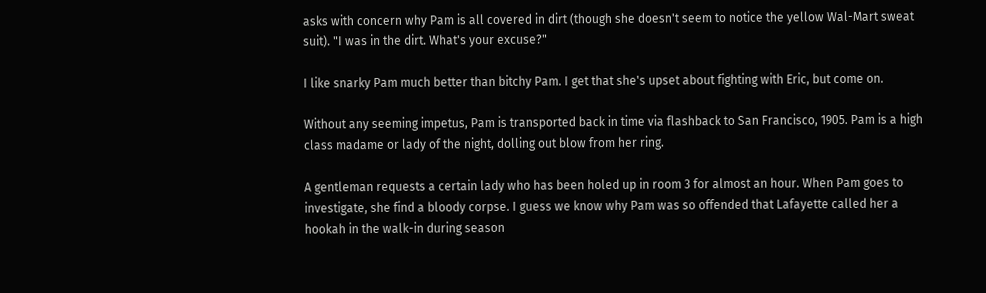asks with concern why Pam is all covered in dirt (though she doesn't seem to notice the yellow Wal-Mart sweat suit). "I was in the dirt. What's your excuse?"

I like snarky Pam much better than bitchy Pam. I get that she's upset about fighting with Eric, but come on.

Without any seeming impetus, Pam is transported back in time via flashback to San Francisco, 1905. Pam is a high class madame or lady of the night, dolling out blow from her ring.

A gentleman requests a certain lady who has been holed up in room 3 for almost an hour. When Pam goes to investigate, she find a bloody corpse. I guess we know why Pam was so offended that Lafayette called her a hookah in the walk-in during season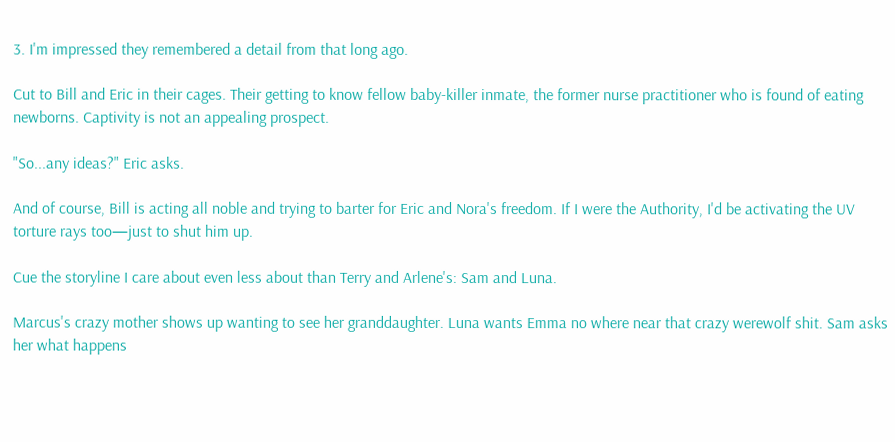3. I'm impressed they remembered a detail from that long ago.

Cut to Bill and Eric in their cages. Their getting to know fellow baby-killer inmate, the former nurse practitioner who is found of eating newborns. Captivity is not an appealing prospect.

"So...any ideas?" Eric asks.

And of course, Bill is acting all noble and trying to barter for Eric and Nora's freedom. If I were the Authority, I'd be activating the UV torture rays too—just to shut him up.

Cue the storyline I care about even less about than Terry and Arlene's: Sam and Luna.

Marcus's crazy mother shows up wanting to see her granddaughter. Luna wants Emma no where near that crazy werewolf shit. Sam asks her what happens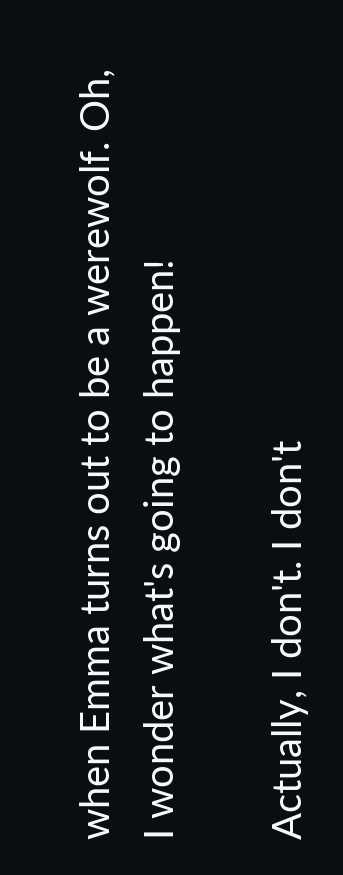when Emma turns out to be a werewolf. Oh, I wonder what's going to happen!

Actually, I don't. I don't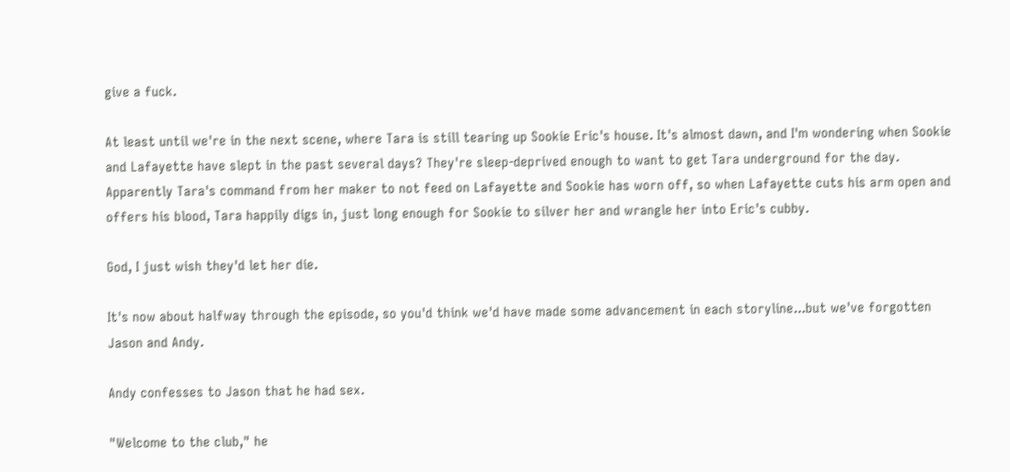give a fuck.

At least until we're in the next scene, where Tara is still tearing up Sookie Eric's house. It's almost dawn, and I'm wondering when Sookie and Lafayette have slept in the past several days? They're sleep-deprived enough to want to get Tara underground for the day. Apparently Tara's command from her maker to not feed on Lafayette and Sookie has worn off, so when Lafayette cuts his arm open and offers his blood, Tara happily digs in, just long enough for Sookie to silver her and wrangle her into Eric's cubby.

God, I just wish they'd let her die.

It's now about halfway through the episode, so you'd think we'd have made some advancement in each storyline...but we've forgotten Jason and Andy.

Andy confesses to Jason that he had sex.

"Welcome to the club," he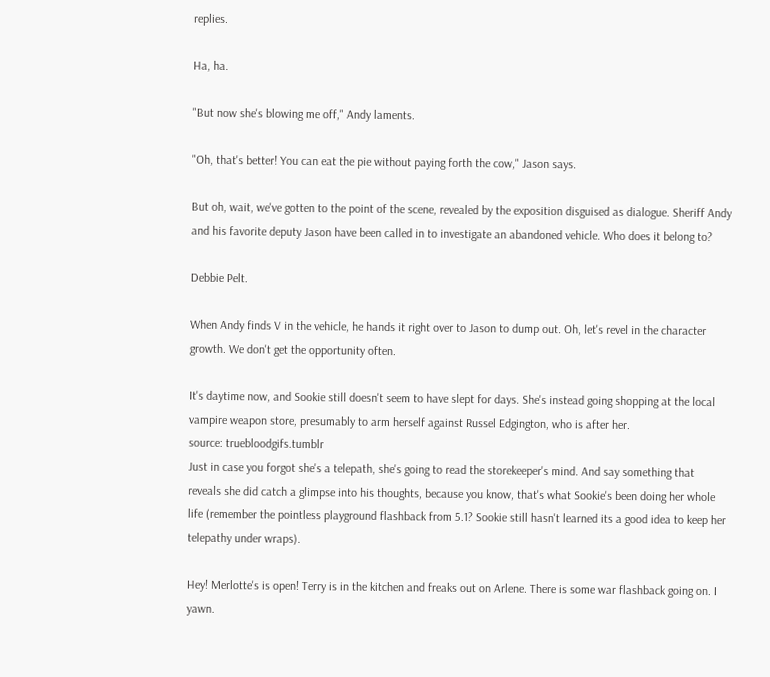replies.

Ha, ha.

"But now she's blowing me off," Andy laments.

"Oh, that's better! You can eat the pie without paying forth the cow," Jason says.

But oh, wait, we've gotten to the point of the scene, revealed by the exposition disguised as dialogue. Sheriff Andy and his favorite deputy Jason have been called in to investigate an abandoned vehicle. Who does it belong to?

Debbie Pelt.

When Andy finds V in the vehicle, he hands it right over to Jason to dump out. Oh, let's revel in the character growth. We don't get the opportunity often.

It's daytime now, and Sookie still doesn't seem to have slept for days. She's instead going shopping at the local vampire weapon store, presumably to arm herself against Russel Edgington, who is after her.
source: truebloodgifs.tumblr
Just in case you forgot she's a telepath, she's going to read the storekeeper's mind. And say something that reveals she did catch a glimpse into his thoughts, because you know, that's what Sookie's been doing her whole life (remember the pointless playground flashback from 5.1? Sookie still hasn't learned its a good idea to keep her telepathy under wraps).

Hey! Merlotte's is open! Terry is in the kitchen and freaks out on Arlene. There is some war flashback going on. I yawn.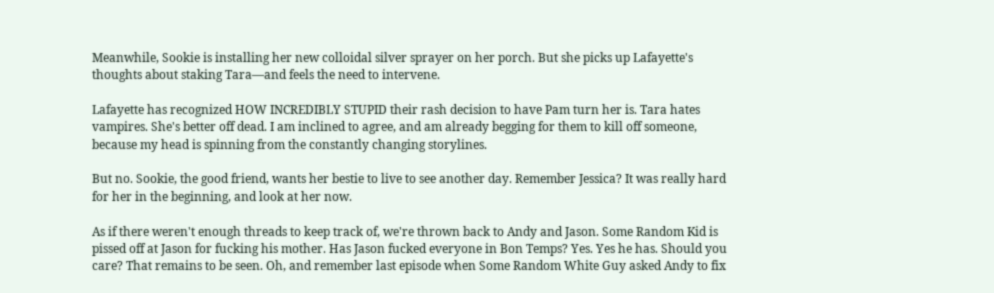Meanwhile, Sookie is installing her new colloidal silver sprayer on her porch. But she picks up Lafayette's thoughts about staking Tara—and feels the need to intervene.

Lafayette has recognized HOW INCREDIBLY STUPID their rash decision to have Pam turn her is. Tara hates vampires. She's better off dead. I am inclined to agree, and am already begging for them to kill off someone, because my head is spinning from the constantly changing storylines.

But no. Sookie, the good friend, wants her bestie to live to see another day. Remember Jessica? It was really hard for her in the beginning, and look at her now.

As if there weren't enough threads to keep track of, we're thrown back to Andy and Jason. Some Random Kid is  pissed off at Jason for fucking his mother. Has Jason fucked everyone in Bon Temps? Yes. Yes he has. Should you care? That remains to be seen. Oh, and remember last episode when Some Random White Guy asked Andy to fix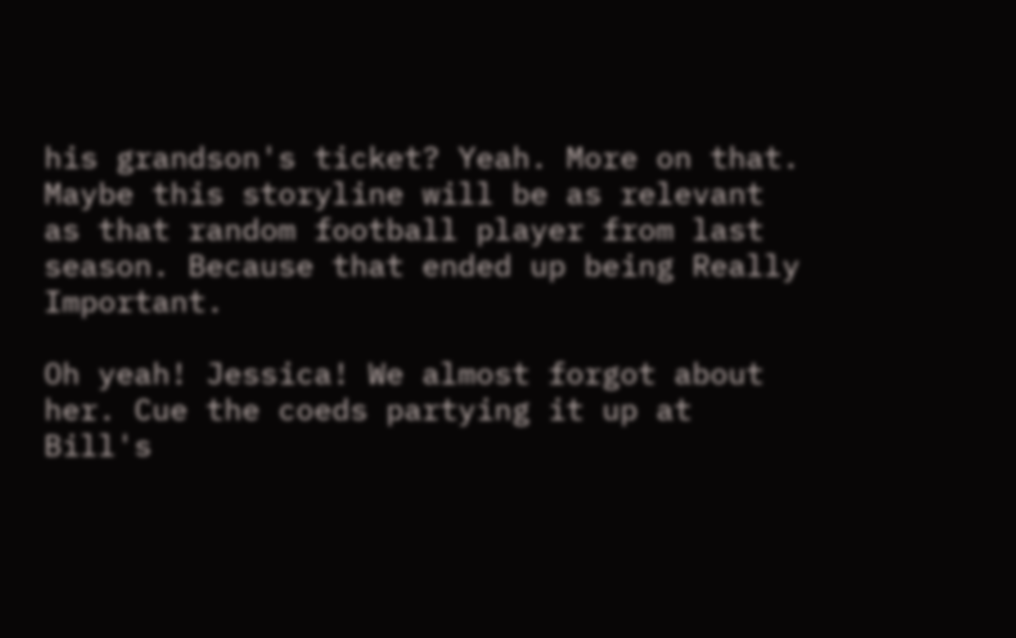his grandson's ticket? Yeah. More on that. Maybe this storyline will be as relevant as that random football player from last season. Because that ended up being Really Important.

Oh yeah! Jessica! We almost forgot about her. Cue the coeds partying it up at Bill's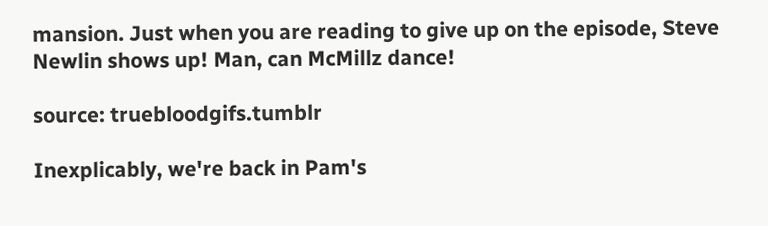mansion. Just when you are reading to give up on the episode, Steve Newlin shows up! Man, can McMillz dance!

source: truebloodgifs.tumblr

Inexplicably, we're back in Pam's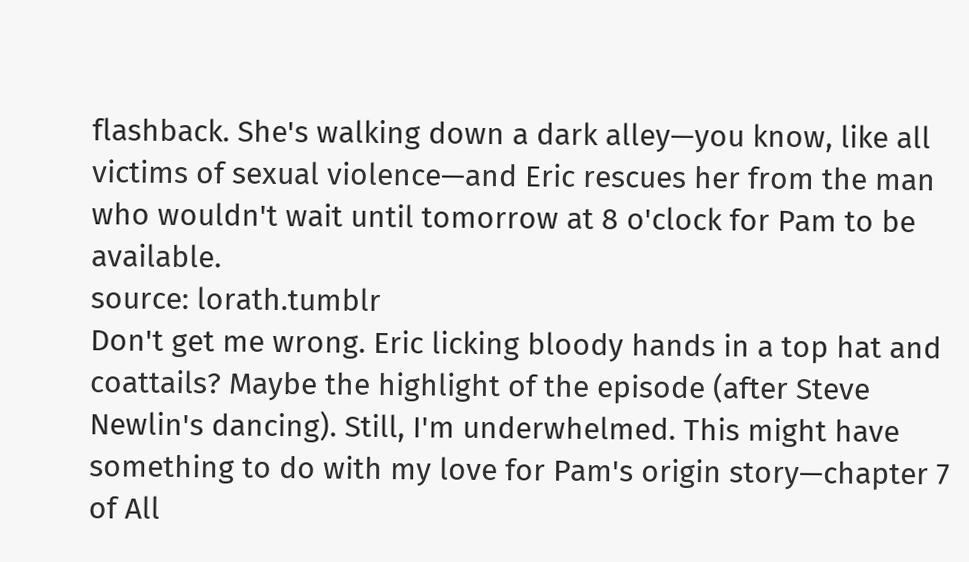flashback. She's walking down a dark alley—you know, like all victims of sexual violence—and Eric rescues her from the man who wouldn't wait until tomorrow at 8 o'clock for Pam to be available.
source: lorath.tumblr
Don't get me wrong. Eric licking bloody hands in a top hat and coattails? Maybe the highlight of the episode (after Steve Newlin's dancing). Still, I'm underwhelmed. This might have something to do with my love for Pam's origin story—chapter 7 of All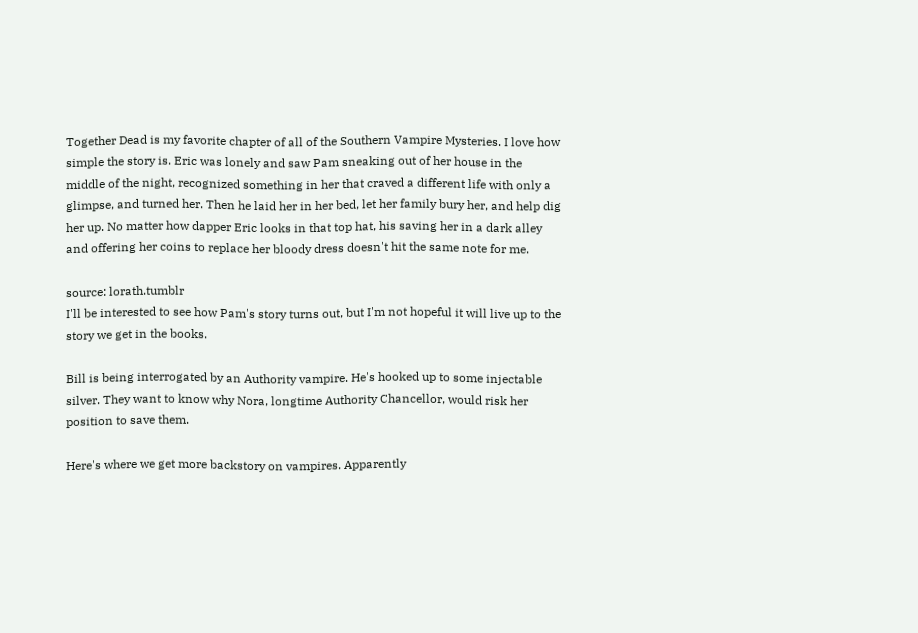Together Dead is my favorite chapter of all of the Southern Vampire Mysteries. I love how simple the story is. Eric was lonely and saw Pam sneaking out of her house in the middle of the night, recognized something in her that craved a different life with only a glimpse, and turned her. Then he laid her in her bed, let her family bury her, and help dig her up. No matter how dapper Eric looks in that top hat, his saving her in a dark alley and offering her coins to replace her bloody dress doesn't hit the same note for me.

source: lorath.tumblr
I'll be interested to see how Pam's story turns out, but I'm not hopeful it will live up to the story we get in the books.

Bill is being interrogated by an Authority vampire. He's hooked up to some injectable silver. They want to know why Nora, longtime Authority Chancellor, would risk her position to save them.

Here's where we get more backstory on vampires. Apparently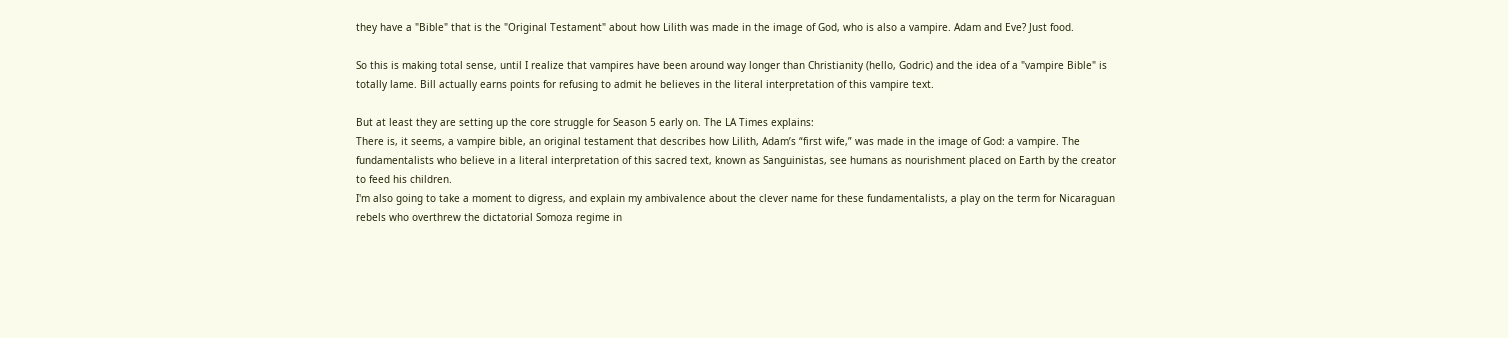they have a "Bible" that is the "Original Testament" about how Lilith was made in the image of God, who is also a vampire. Adam and Eve? Just food.

So this is making total sense, until I realize that vampires have been around way longer than Christianity (hello, Godric) and the idea of a "vampire Bible" is totally lame. Bill actually earns points for refusing to admit he believes in the literal interpretation of this vampire text.

But at least they are setting up the core struggle for Season 5 early on. The LA Times explains:
There is, it seems, a vampire bible, an original testament that describes how Lilith, Adam’s “first wife,” was made in the image of God: a vampire. The fundamentalists who believe in a literal interpretation of this sacred text, known as Sanguinistas, see humans as nourishment placed on Earth by the creator to feed his children.
I'm also going to take a moment to digress, and explain my ambivalence about the clever name for these fundamentalists, a play on the term for Nicaraguan rebels who overthrew the dictatorial Somoza regime in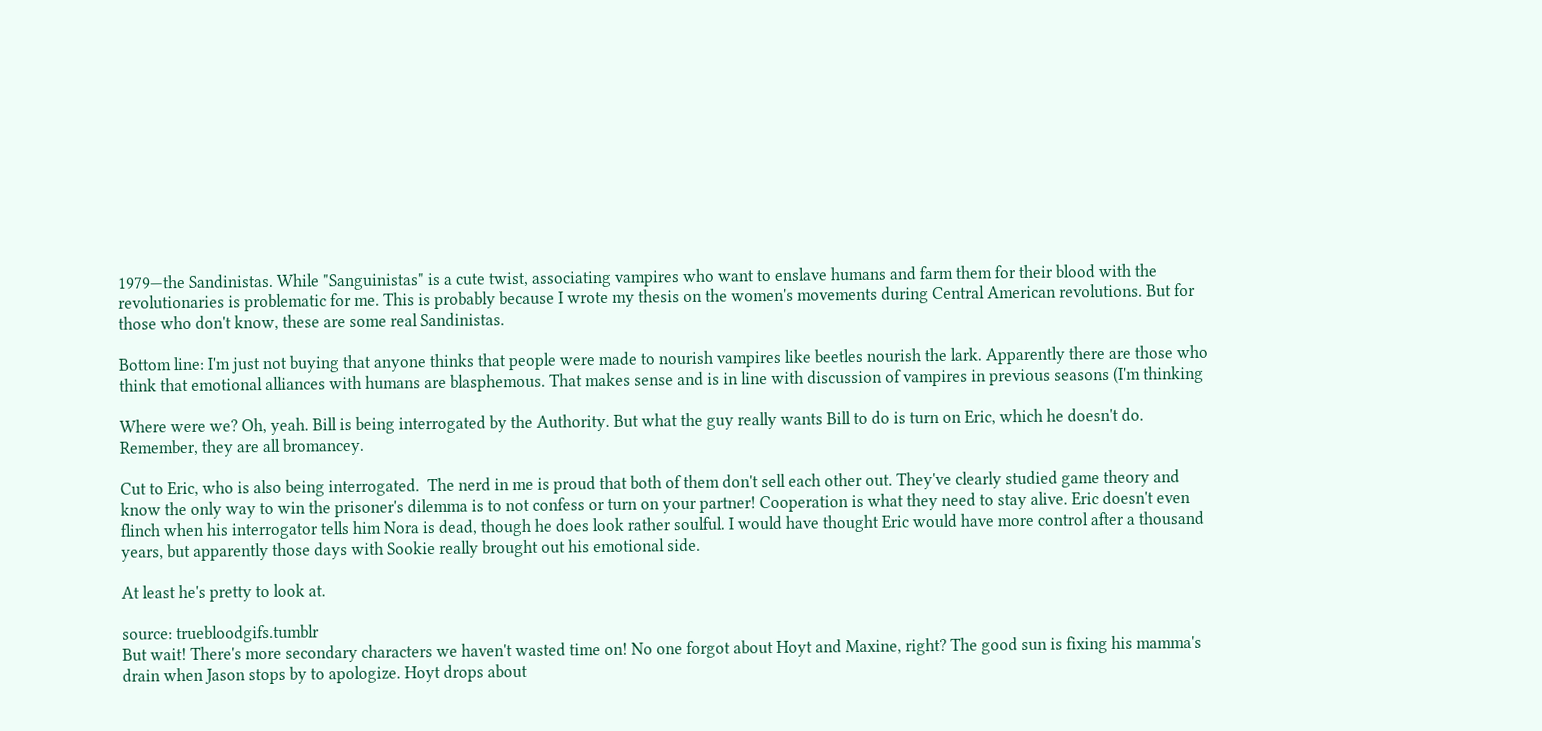1979—the Sandinistas. While "Sanguinistas" is a cute twist, associating vampires who want to enslave humans and farm them for their blood with the revolutionaries is problematic for me. This is probably because I wrote my thesis on the women's movements during Central American revolutions. But for those who don't know, these are some real Sandinistas.

Bottom line: I'm just not buying that anyone thinks that people were made to nourish vampires like beetles nourish the lark. Apparently there are those who think that emotional alliances with humans are blasphemous. That makes sense and is in line with discussion of vampires in previous seasons (I'm thinking

Where were we? Oh, yeah. Bill is being interrogated by the Authority. But what the guy really wants Bill to do is turn on Eric, which he doesn't do. Remember, they are all bromancey.

Cut to Eric, who is also being interrogated.  The nerd in me is proud that both of them don't sell each other out. They've clearly studied game theory and know the only way to win the prisoner's dilemma is to not confess or turn on your partner! Cooperation is what they need to stay alive. Eric doesn't even flinch when his interrogator tells him Nora is dead, though he does look rather soulful. I would have thought Eric would have more control after a thousand years, but apparently those days with Sookie really brought out his emotional side.

At least he's pretty to look at.

source: truebloodgifs.tumblr
But wait! There's more secondary characters we haven't wasted time on! No one forgot about Hoyt and Maxine, right? The good sun is fixing his mamma's drain when Jason stops by to apologize. Hoyt drops about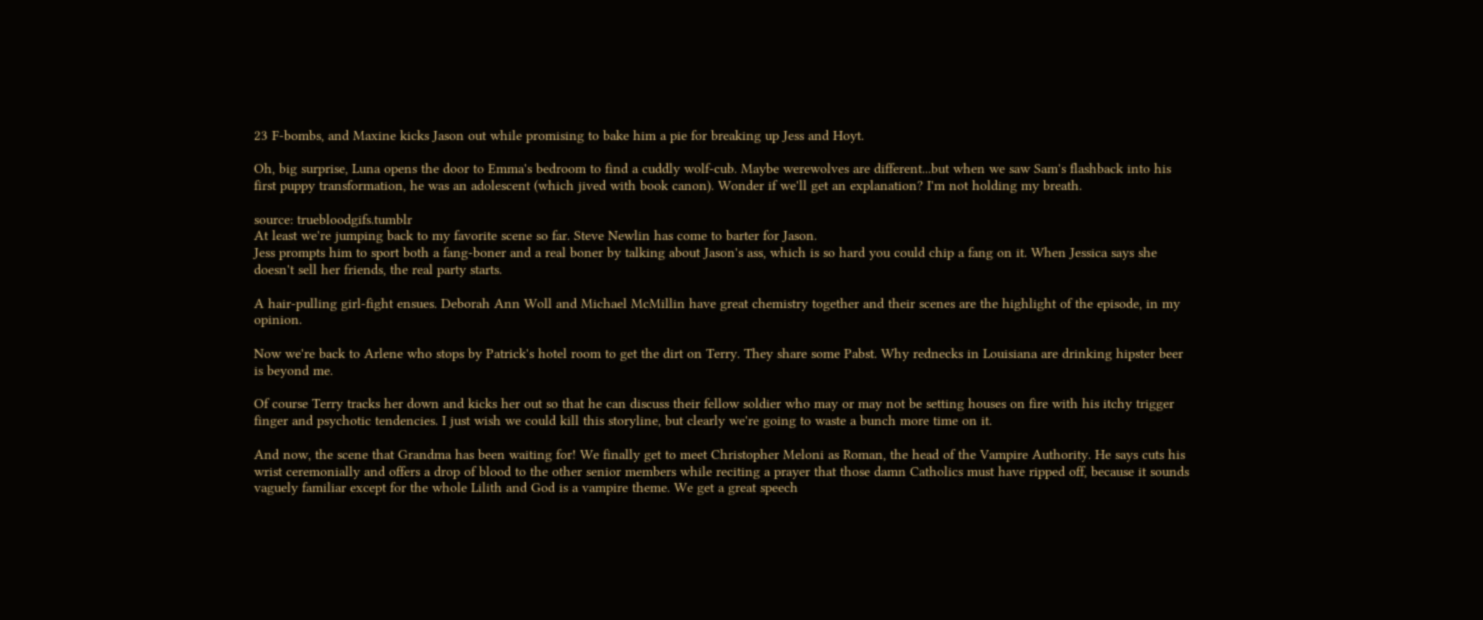23 F-bombs, and Maxine kicks Jason out while promising to bake him a pie for breaking up Jess and Hoyt.

Oh, big surprise, Luna opens the door to Emma's bedroom to find a cuddly wolf-cub. Maybe werewolves are different...but when we saw Sam's flashback into his first puppy transformation, he was an adolescent (which jived with book canon). Wonder if we'll get an explanation? I'm not holding my breath.

source: truebloodgifs.tumblr
At least we're jumping back to my favorite scene so far. Steve Newlin has come to barter for Jason.
Jess prompts him to sport both a fang-boner and a real boner by talking about Jason's ass, which is so hard you could chip a fang on it. When Jessica says she doesn't sell her friends, the real party starts.

A hair-pulling girl-fight ensues. Deborah Ann Woll and Michael McMillin have great chemistry together and their scenes are the highlight of the episode, in my opinion.

Now we're back to Arlene who stops by Patrick's hotel room to get the dirt on Terry. They share some Pabst. Why rednecks in Louisiana are drinking hipster beer is beyond me.

Of course Terry tracks her down and kicks her out so that he can discuss their fellow soldier who may or may not be setting houses on fire with his itchy trigger finger and psychotic tendencies. I just wish we could kill this storyline, but clearly we're going to waste a bunch more time on it.

And now, the scene that Grandma has been waiting for! We finally get to meet Christopher Meloni as Roman, the head of the Vampire Authority. He says cuts his wrist ceremonially and offers a drop of blood to the other senior members while reciting a prayer that those damn Catholics must have ripped off, because it sounds vaguely familiar except for the whole Lilith and God is a vampire theme. We get a great speech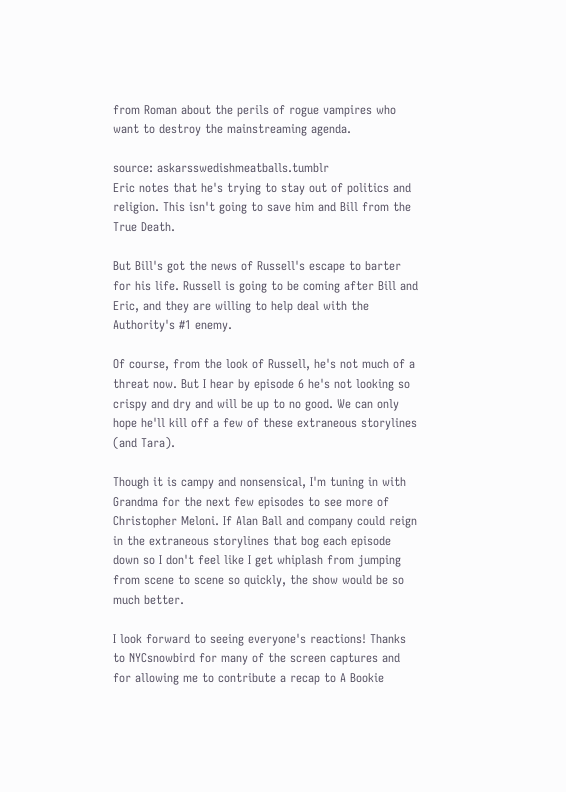from Roman about the perils of rogue vampires who want to destroy the mainstreaming agenda.

source: askarsswedishmeatballs.tumblr
Eric notes that he's trying to stay out of politics and religion. This isn't going to save him and Bill from the True Death.

But Bill's got the news of Russell's escape to barter for his life. Russell is going to be coming after Bill and Eric, and they are willing to help deal with the Authority's #1 enemy.

Of course, from the look of Russell, he's not much of a threat now. But I hear by episode 6 he's not looking so crispy and dry and will be up to no good. We can only hope he'll kill off a few of these extraneous storylines (and Tara).

Though it is campy and nonsensical, I'm tuning in with Grandma for the next few episodes to see more of Christopher Meloni. If Alan Ball and company could reign in the extraneous storylines that bog each episode down so I don't feel like I get whiplash from jumping from scene to scene so quickly, the show would be so much better.

I look forward to seeing everyone's reactions! Thanks to NYCsnowbird for many of the screen captures and for allowing me to contribute a recap to A Bookie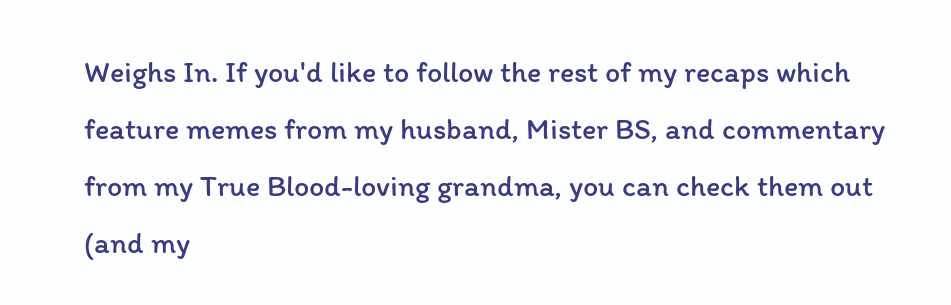Weighs In. If you'd like to follow the rest of my recaps which feature memes from my husband, Mister BS, and commentary from my True Blood-loving grandma, you can check them out (and my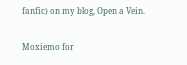fanfic) on my blog, Open a Vein.

Moxiemo for